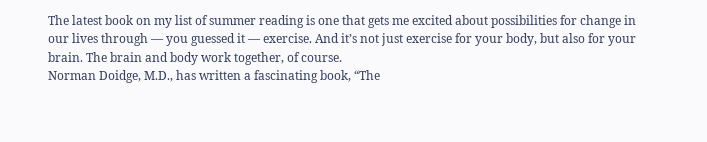The latest book on my list of summer reading is one that gets me excited about possibilities for change in our lives through — you guessed it — exercise. And it’s not just exercise for your body, but also for your brain. The brain and body work together, of course.
Norman Doidge, M.D., has written a fascinating book, “The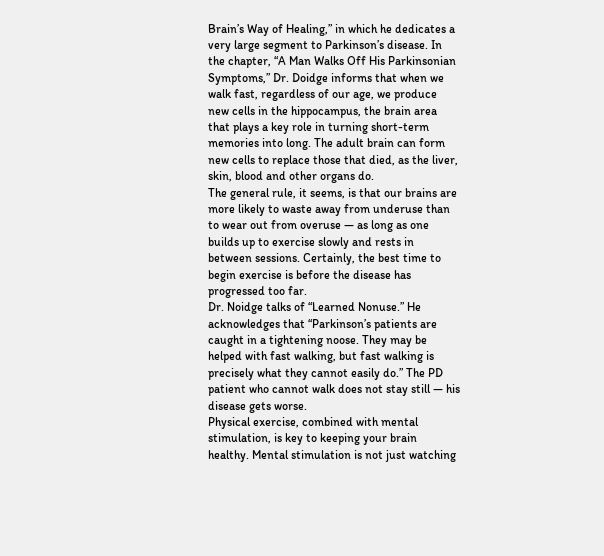Brain’s Way of Healing,” in which he dedicates a very large segment to Parkinson’s disease. In the chapter, “A Man Walks Off His Parkinsonian Symptoms,” Dr. Doidge informs that when we walk fast, regardless of our age, we produce new cells in the hippocampus, the brain area that plays a key role in turning short-term memories into long. The adult brain can form new cells to replace those that died, as the liver, skin, blood and other organs do.
The general rule, it seems, is that our brains are more likely to waste away from underuse than to wear out from overuse — as long as one builds up to exercise slowly and rests in between sessions. Certainly, the best time to begin exercise is before the disease has progressed too far.
Dr. Noidge talks of “Learned Nonuse.” He acknowledges that “Parkinson’s patients are caught in a tightening noose. They may be helped with fast walking, but fast walking is precisely what they cannot easily do.” The PD patient who cannot walk does not stay still — his disease gets worse.
Physical exercise, combined with mental stimulation, is key to keeping your brain healthy. Mental stimulation is not just watching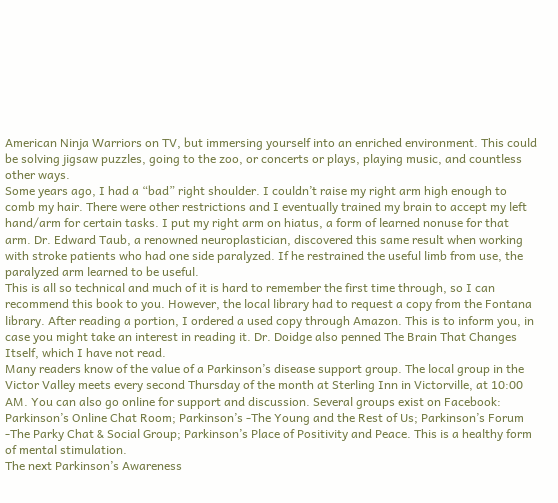American Ninja Warriors on TV, but immersing yourself into an enriched environment. This could be solving jigsaw puzzles, going to the zoo, or concerts or plays, playing music, and countless other ways.
Some years ago, I had a “bad” right shoulder. I couldn’t raise my right arm high enough to comb my hair. There were other restrictions and I eventually trained my brain to accept my left hand/arm for certain tasks. I put my right arm on hiatus, a form of learned nonuse for that arm. Dr. Edward Taub, a renowned neuroplastician, discovered this same result when working with stroke patients who had one side paralyzed. If he restrained the useful limb from use, the paralyzed arm learned to be useful.
This is all so technical and much of it is hard to remember the first time through, so I can recommend this book to you. However, the local library had to request a copy from the Fontana library. After reading a portion, I ordered a used copy through Amazon. This is to inform you, in case you might take an interest in reading it. Dr. Doidge also penned The Brain That Changes Itself, which I have not read.
Many readers know of the value of a Parkinson’s disease support group. The local group in the Victor Valley meets every second Thursday of the month at Sterling Inn in Victorville, at 10:00 AM. You can also go online for support and discussion. Several groups exist on Facebook: Parkinson’s Online Chat Room; Parkinson’s -The Young and the Rest of Us; Parkinson’s Forum -The Parky Chat & Social Group; Parkinson’s Place of Positivity and Peace. This is a healthy form of mental stimulation.
The next Parkinson’s Awareness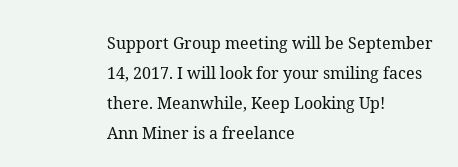Support Group meeting will be September 14, 2017. I will look for your smiling faces there. Meanwhile, Keep Looking Up!
Ann Miner is a freelance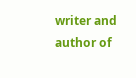writer and author of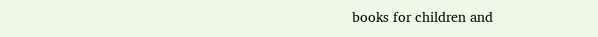books for children and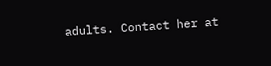adults. Contact her at